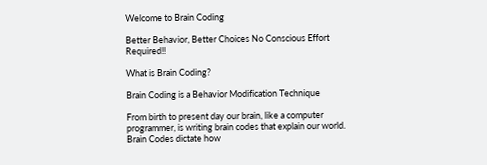Welcome to Brain Coding

Better Behavior, Better Choices No Conscious Effort Required!!

What is Brain Coding?

Brain Coding is a Behavior Modification Technique

From birth to present day our brain, like a computer programmer, is writing brain codes that explain our world. Brain Codes dictate how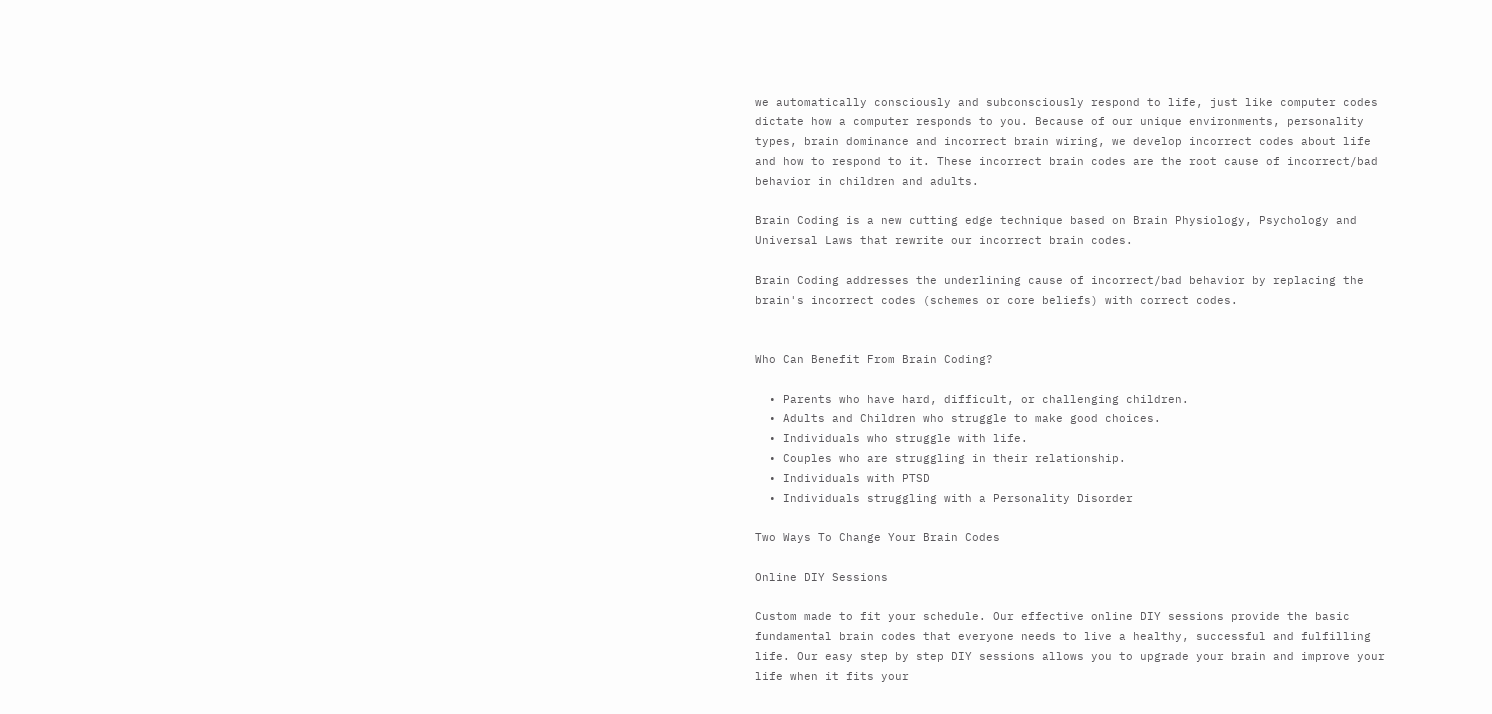we automatically consciously and subconsciously respond to life, just like computer codes dictate how a computer responds to you. Because of our unique environments, personality types, brain dominance and incorrect brain wiring, we develop incorrect codes about life and how to respond to it. These incorrect brain codes are the root cause of incorrect/bad behavior in children and adults.

Brain Coding is a new cutting edge technique based on Brain Physiology, Psychology and Universal Laws that rewrite our incorrect brain codes.

Brain Coding addresses the underlining cause of incorrect/bad behavior by replacing the brain's incorrect codes (schemes or core beliefs) with correct codes.


Who Can Benefit From Brain Coding?

  • Parents who have hard, difficult, or challenging children.
  • Adults and Children who struggle to make good choices.
  • Individuals who struggle with life.
  • Couples who are struggling in their relationship.
  • Individuals with PTSD
  • Individuals struggling with a Personality Disorder

Two Ways To Change Your Brain Codes

Online DIY Sessions

Custom made to fit your schedule. Our effective online DIY sessions provide the basic fundamental brain codes that everyone needs to live a healthy, successful and fulfilling life. Our easy step by step DIY sessions allows you to upgrade your brain and improve your life when it fits your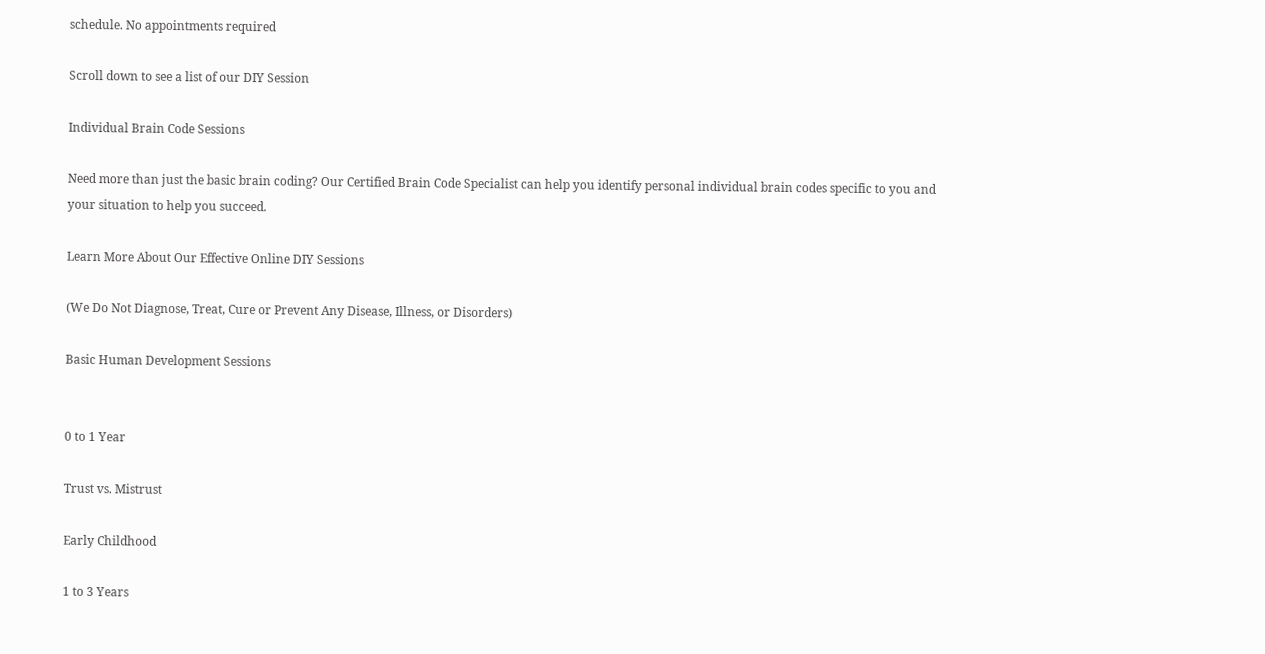schedule. No appointments required

Scroll down to see a list of our DIY Session

Individual Brain Code Sessions

Need more than just the basic brain coding? Our Certified Brain Code Specialist can help you identify personal individual brain codes specific to you and your situation to help you succeed.

Learn More About Our Effective Online DIY Sessions

(We Do Not Diagnose, Treat, Cure or Prevent Any Disease, Illness, or Disorders)

Basic Human Development Sessions


0 to 1 Year

Trust vs. Mistrust

Early Childhood

1 to 3 Years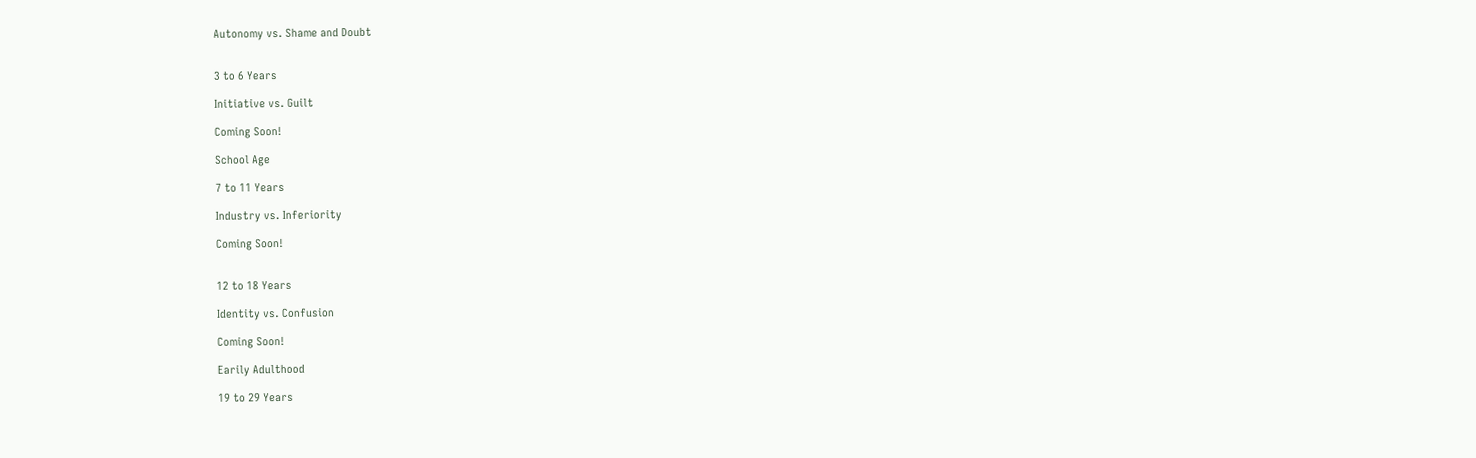Autonomy vs. Shame and Doubt


3 to 6 Years

Initiative vs. Guilt

Coming Soon!

School Age

7 to 11 Years

Industry vs. Inferiority

Coming Soon!


12 to 18 Years

Identity vs. Confusion

Coming Soon!

Earily Adulthood

19 to 29 Years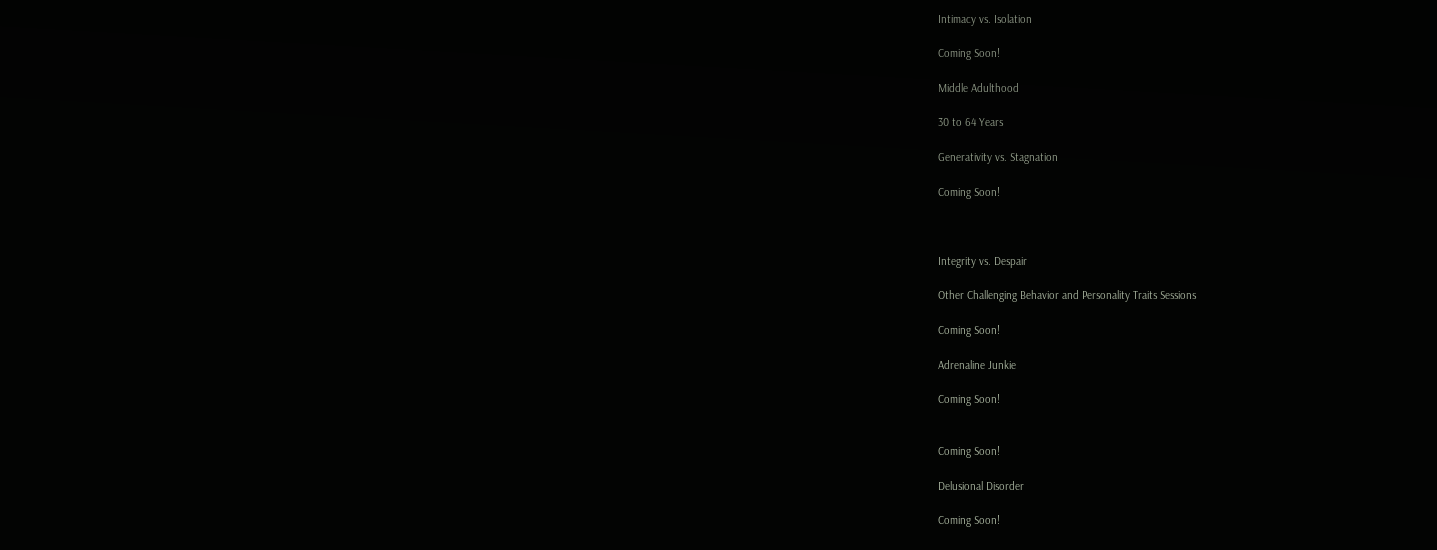Intimacy vs. Isolation

Coming Soon!

Middle Adulthood

30 to 64 Years

Generativity vs. Stagnation

Coming Soon!



Integrity vs. Despair

Other Challenging Behavior and Personality Traits Sessions

Coming Soon!

Adrenaline Junkie

Coming Soon!


Coming Soon!

Delusional Disorder

Coming Soon!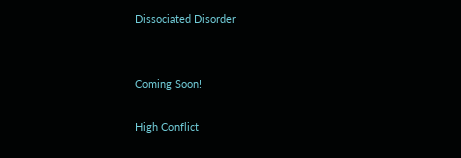Dissociated Disorder


Coming Soon!

High Conflict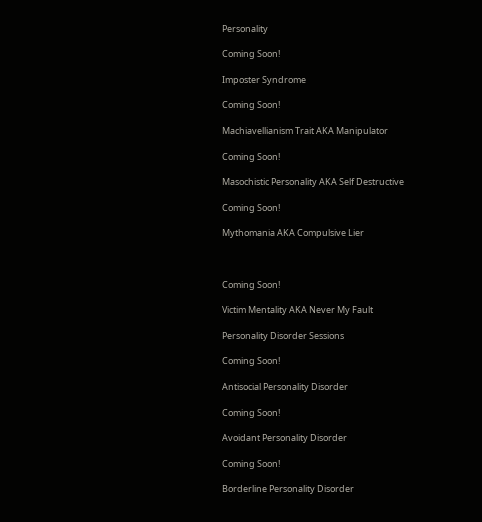Personality

Coming Soon!

Imposter Syndrome

Coming Soon!

Machiavellianism Trait AKA Manipulator

Coming Soon!

Masochistic Personality AKA Self Destructive

Coming Soon!

Mythomania AKA Compulsive Lier



Coming Soon!

Victim Mentality AKA Never My Fault

Personality Disorder Sessions

Coming Soon!

Antisocial Personality Disorder

Coming Soon!

Avoidant Personality Disorder

Coming Soon!

Borderline Personality Disorder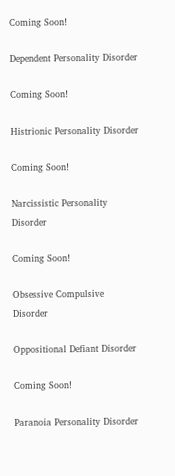Coming Soon!

Dependent Personality Disorder

Coming Soon!

Histrionic Personality Disorder

Coming Soon!

Narcissistic Personality Disorder

Coming Soon!

Obsessive Compulsive Disorder

Oppositional Defiant Disorder

Coming Soon!

Paranoia Personality Disorder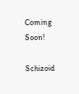Coming Soon!

Schizoid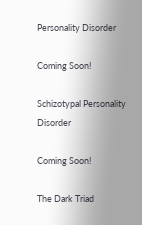Personality Disorder

Coming Soon!

Schizotypal Personality Disorder

Coming Soon!

The Dark Triad